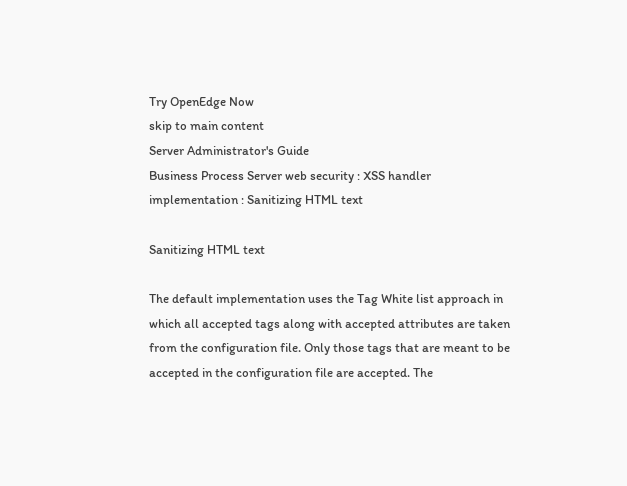Try OpenEdge Now
skip to main content
Server Administrator's Guide
Business Process Server web security : XSS handler implementation : Sanitizing HTML text

Sanitizing HTML text

The default implementation uses the Tag White list approach in which all accepted tags along with accepted attributes are taken from the configuration file. Only those tags that are meant to be accepted in the configuration file are accepted. The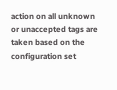action on all unknown or unaccepted tags are taken based on the configuration set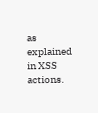as explained in XSS actions.